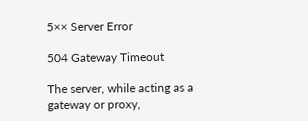5×× Server Error

504 Gateway Timeout

The server, while acting as a gateway or proxy,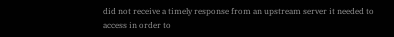did not receive a timely response from an upstream server it needed to access in order to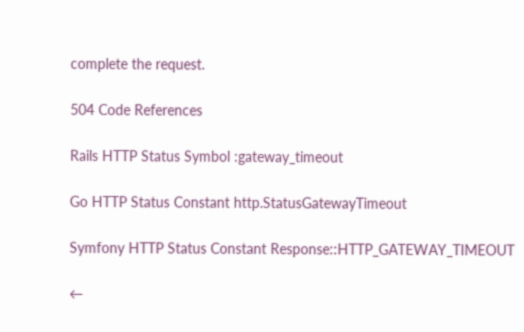complete the request.

504 Code References

Rails HTTP Status Symbol :gateway_timeout

Go HTTP Status Constant http.StatusGatewayTimeout

Symfony HTTP Status Constant Response::HTTP_GATEWAY_TIMEOUT

←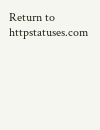Return to httpstatuses.com